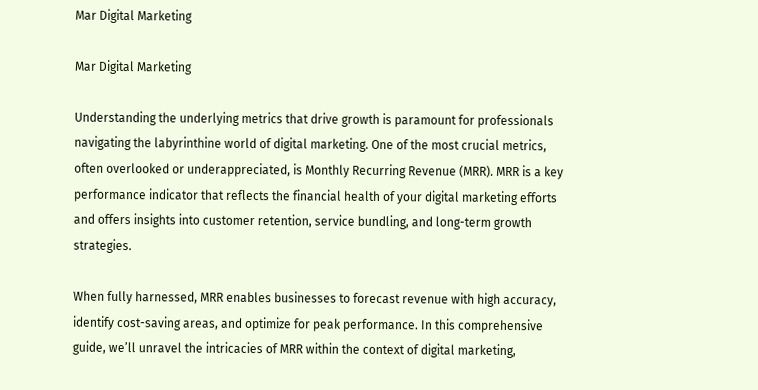Mar Digital Marketing

Mar Digital Marketing

Understanding the underlying metrics that drive growth is paramount for professionals navigating the labyrinthine world of digital marketing. One of the most crucial metrics, often overlooked or underappreciated, is Monthly Recurring Revenue (MRR). MRR is a key performance indicator that reflects the financial health of your digital marketing efforts and offers insights into customer retention, service bundling, and long-term growth strategies.

When fully harnessed, MRR enables businesses to forecast revenue with high accuracy, identify cost-saving areas, and optimize for peak performance. In this comprehensive guide, we’ll unravel the intricacies of MRR within the context of digital marketing,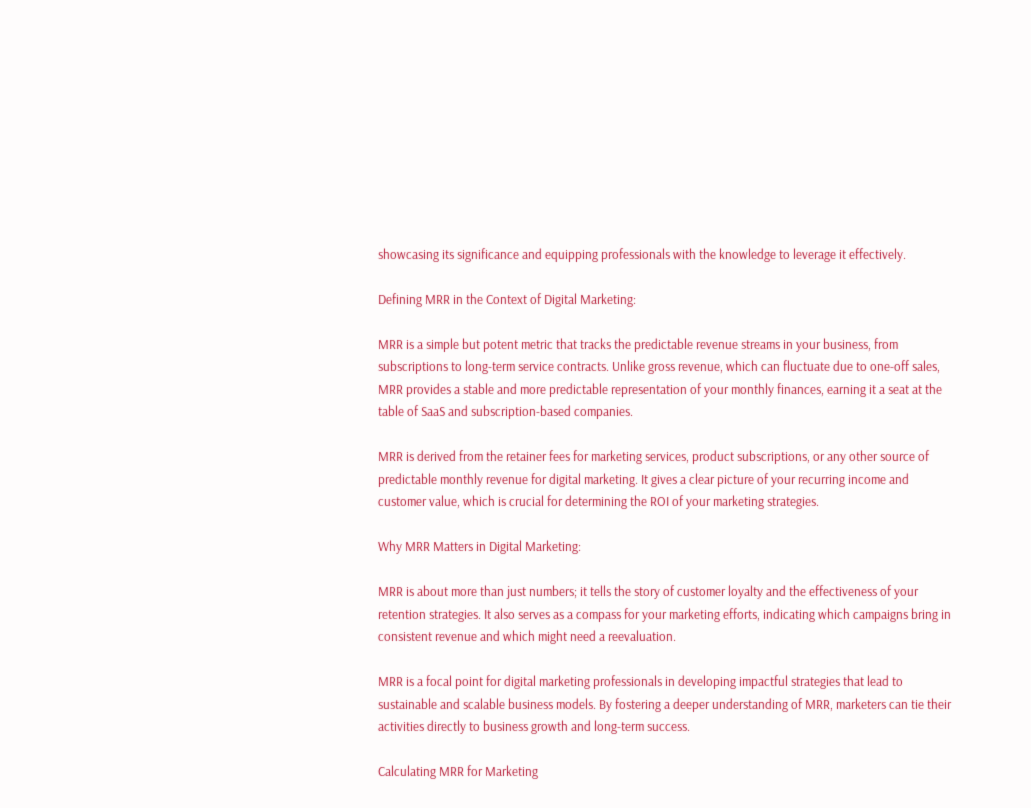showcasing its significance and equipping professionals with the knowledge to leverage it effectively.

Defining MRR in the Context of Digital Marketing:

MRR is a simple but potent metric that tracks the predictable revenue streams in your business, from subscriptions to long-term service contracts. Unlike gross revenue, which can fluctuate due to one-off sales, MRR provides a stable and more predictable representation of your monthly finances, earning it a seat at the table of SaaS and subscription-based companies.

MRR is derived from the retainer fees for marketing services, product subscriptions, or any other source of predictable monthly revenue for digital marketing. It gives a clear picture of your recurring income and customer value, which is crucial for determining the ROI of your marketing strategies.

Why MRR Matters in Digital Marketing:

MRR is about more than just numbers; it tells the story of customer loyalty and the effectiveness of your retention strategies. It also serves as a compass for your marketing efforts, indicating which campaigns bring in consistent revenue and which might need a reevaluation.

MRR is a focal point for digital marketing professionals in developing impactful strategies that lead to sustainable and scalable business models. By fostering a deeper understanding of MRR, marketers can tie their activities directly to business growth and long-term success.

Calculating MRR for Marketing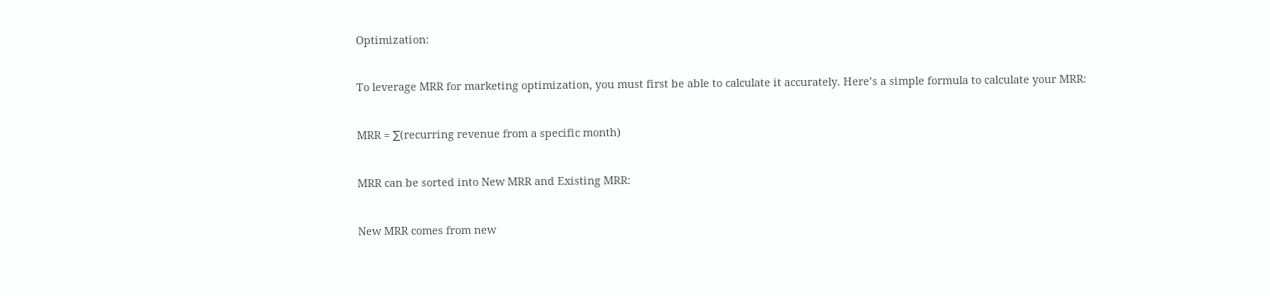Optimization:

To leverage MRR for marketing optimization, you must first be able to calculate it accurately. Here’s a simple formula to calculate your MRR:

MRR = ∑(recurring revenue from a specific month)

MRR can be sorted into New MRR and Existing MRR:

New MRR comes from new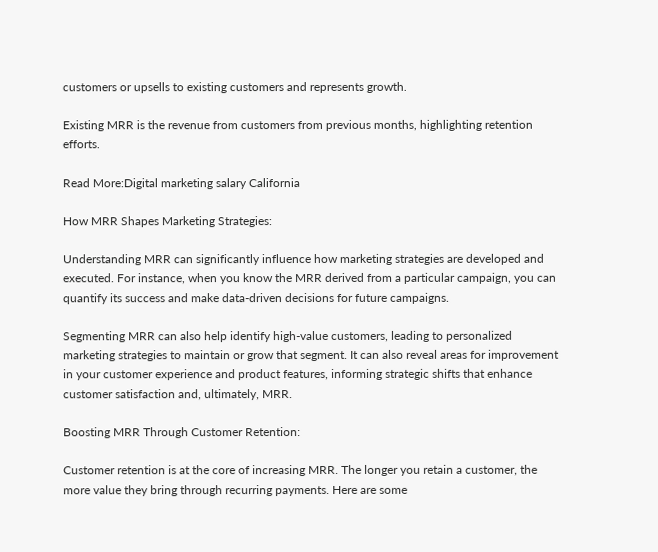customers or upsells to existing customers and represents growth.

Existing MRR is the revenue from customers from previous months, highlighting retention efforts.

Read More:Digital marketing salary California

How MRR Shapes Marketing Strategies:

Understanding MRR can significantly influence how marketing strategies are developed and executed. For instance, when you know the MRR derived from a particular campaign, you can quantify its success and make data-driven decisions for future campaigns.

Segmenting MRR can also help identify high-value customers, leading to personalized marketing strategies to maintain or grow that segment. It can also reveal areas for improvement in your customer experience and product features, informing strategic shifts that enhance customer satisfaction and, ultimately, MRR.

Boosting MRR Through Customer Retention:

Customer retention is at the core of increasing MRR. The longer you retain a customer, the more value they bring through recurring payments. Here are some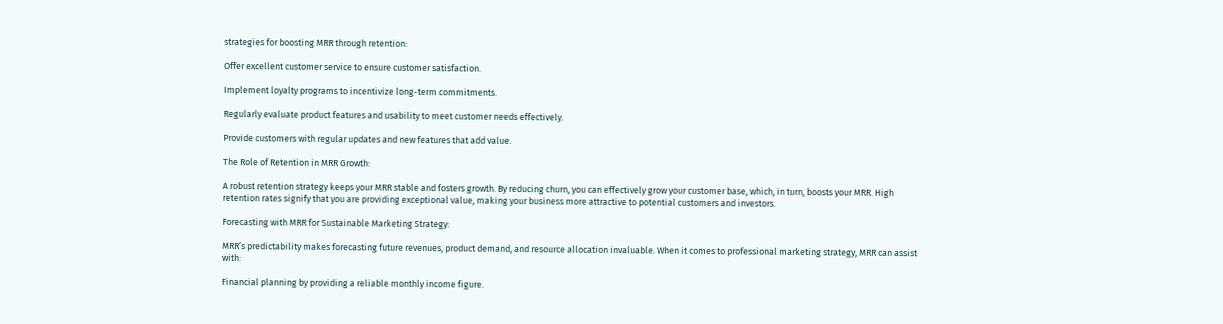strategies for boosting MRR through retention:

Offer excellent customer service to ensure customer satisfaction.

Implement loyalty programs to incentivize long-term commitments.

Regularly evaluate product features and usability to meet customer needs effectively.

Provide customers with regular updates and new features that add value.

The Role of Retention in MRR Growth:

A robust retention strategy keeps your MRR stable and fosters growth. By reducing churn, you can effectively grow your customer base, which, in turn, boosts your MRR. High retention rates signify that you are providing exceptional value, making your business more attractive to potential customers and investors.

Forecasting with MRR for Sustainable Marketing Strategy:

MRR’s predictability makes forecasting future revenues, product demand, and resource allocation invaluable. When it comes to professional marketing strategy, MRR can assist with:

Financial planning by providing a reliable monthly income figure.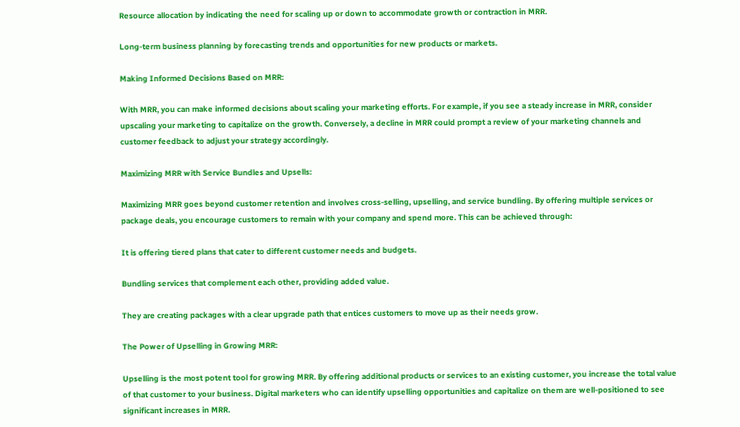Resource allocation by indicating the need for scaling up or down to accommodate growth or contraction in MRR.

Long-term business planning by forecasting trends and opportunities for new products or markets.

Making Informed Decisions Based on MRR:

With MRR, you can make informed decisions about scaling your marketing efforts. For example, if you see a steady increase in MRR, consider upscaling your marketing to capitalize on the growth. Conversely, a decline in MRR could prompt a review of your marketing channels and customer feedback to adjust your strategy accordingly.

Maximizing MRR with Service Bundles and Upsells:

Maximizing MRR goes beyond customer retention and involves cross-selling, upselling, and service bundling. By offering multiple services or package deals, you encourage customers to remain with your company and spend more. This can be achieved through:

It is offering tiered plans that cater to different customer needs and budgets.

Bundling services that complement each other, providing added value.

They are creating packages with a clear upgrade path that entices customers to move up as their needs grow.

The Power of Upselling in Growing MRR:

Upselling is the most potent tool for growing MRR. By offering additional products or services to an existing customer, you increase the total value of that customer to your business. Digital marketers who can identify upselling opportunities and capitalize on them are well-positioned to see significant increases in MRR.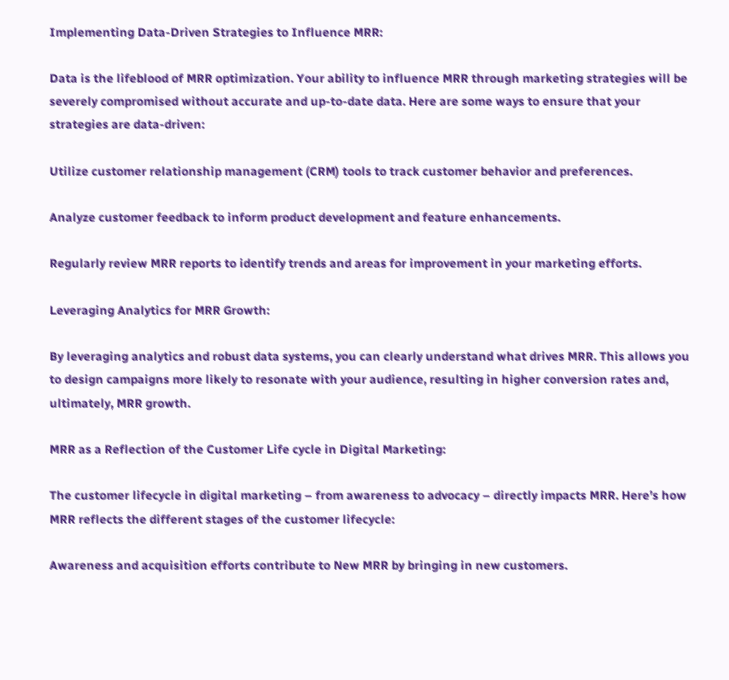Implementing Data-Driven Strategies to Influence MRR:

Data is the lifeblood of MRR optimization. Your ability to influence MRR through marketing strategies will be severely compromised without accurate and up-to-date data. Here are some ways to ensure that your strategies are data-driven:

Utilize customer relationship management (CRM) tools to track customer behavior and preferences.

Analyze customer feedback to inform product development and feature enhancements.

Regularly review MRR reports to identify trends and areas for improvement in your marketing efforts.

Leveraging Analytics for MRR Growth:

By leveraging analytics and robust data systems, you can clearly understand what drives MRR. This allows you to design campaigns more likely to resonate with your audience, resulting in higher conversion rates and, ultimately, MRR growth.

MRR as a Reflection of the Customer Life cycle in Digital Marketing:

The customer lifecycle in digital marketing – from awareness to advocacy – directly impacts MRR. Here’s how MRR reflects the different stages of the customer lifecycle:

Awareness and acquisition efforts contribute to New MRR by bringing in new customers.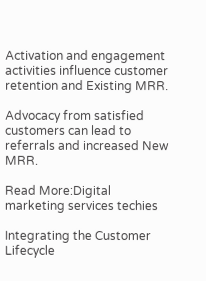Activation and engagement activities influence customer retention and Existing MRR.

Advocacy from satisfied customers can lead to referrals and increased New MRR.

Read More:Digital marketing services techies

Integrating the Customer Lifecycle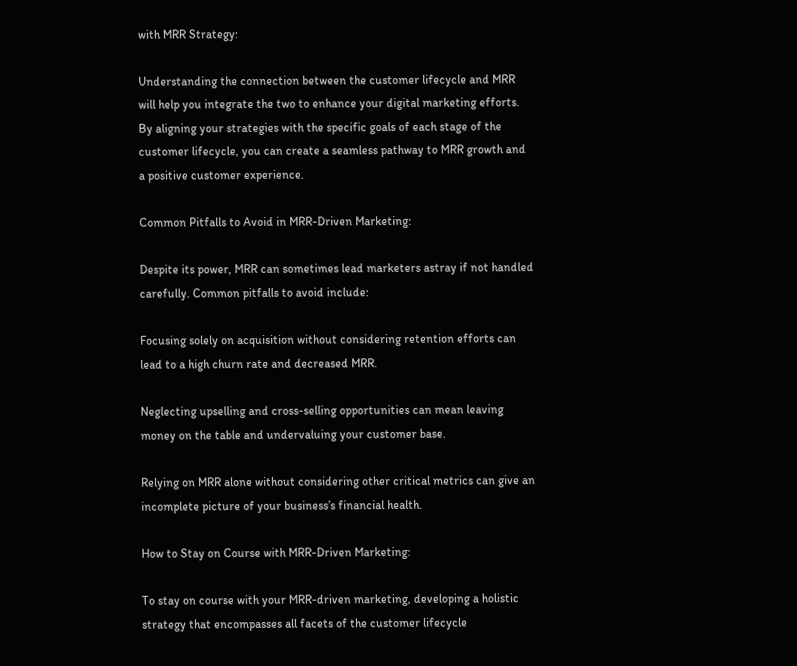with MRR Strategy:

Understanding the connection between the customer lifecycle and MRR will help you integrate the two to enhance your digital marketing efforts. By aligning your strategies with the specific goals of each stage of the customer lifecycle, you can create a seamless pathway to MRR growth and a positive customer experience.

Common Pitfalls to Avoid in MRR-Driven Marketing:

Despite its power, MRR can sometimes lead marketers astray if not handled carefully. Common pitfalls to avoid include:

Focusing solely on acquisition without considering retention efforts can lead to a high churn rate and decreased MRR.

Neglecting upselling and cross-selling opportunities can mean leaving money on the table and undervaluing your customer base.

Relying on MRR alone without considering other critical metrics can give an incomplete picture of your business’s financial health.

How to Stay on Course with MRR-Driven Marketing:

To stay on course with your MRR-driven marketing, developing a holistic strategy that encompasses all facets of the customer lifecycle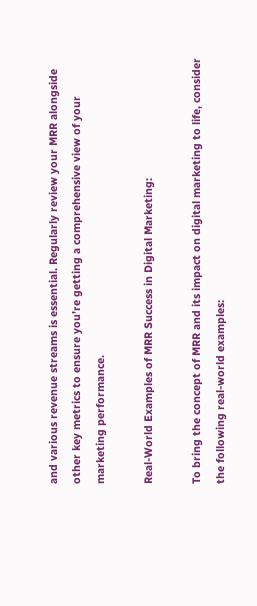and various revenue streams is essential. Regularly review your MRR alongside other key metrics to ensure you’re getting a comprehensive view of your marketing performance.

Real-World Examples of MRR Success in Digital Marketing:

To bring the concept of MRR and its impact on digital marketing to life, consider the following real-world examples: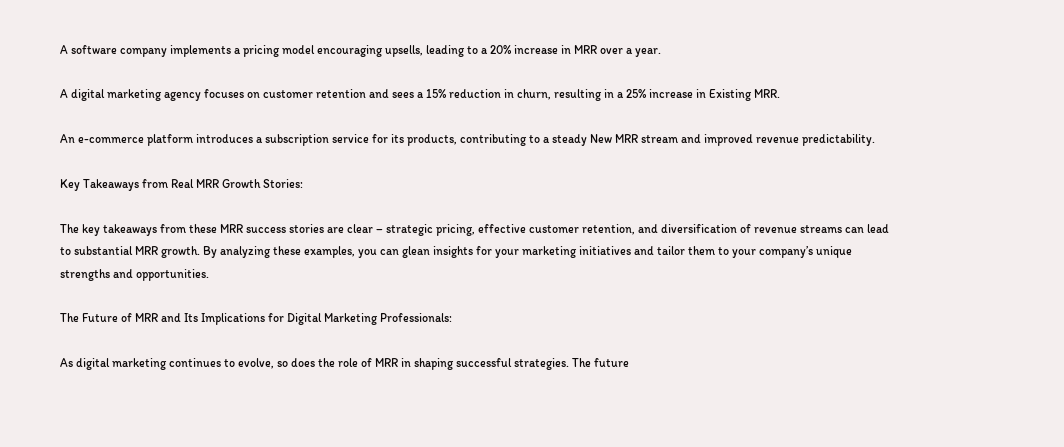A software company implements a pricing model encouraging upsells, leading to a 20% increase in MRR over a year.

A digital marketing agency focuses on customer retention and sees a 15% reduction in churn, resulting in a 25% increase in Existing MRR.

An e-commerce platform introduces a subscription service for its products, contributing to a steady New MRR stream and improved revenue predictability.

Key Takeaways from Real MRR Growth Stories:

The key takeaways from these MRR success stories are clear – strategic pricing, effective customer retention, and diversification of revenue streams can lead to substantial MRR growth. By analyzing these examples, you can glean insights for your marketing initiatives and tailor them to your company’s unique strengths and opportunities.

The Future of MRR and Its Implications for Digital Marketing Professionals:

As digital marketing continues to evolve, so does the role of MRR in shaping successful strategies. The future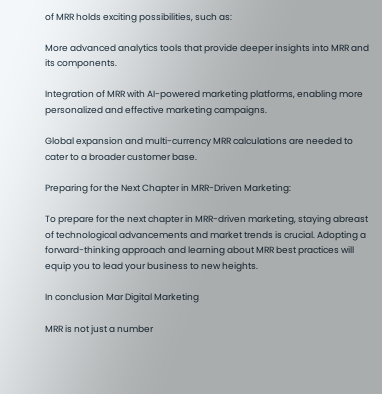of MRR holds exciting possibilities, such as:

More advanced analytics tools that provide deeper insights into MRR and its components.

Integration of MRR with AI-powered marketing platforms, enabling more personalized and effective marketing campaigns.

Global expansion and multi-currency MRR calculations are needed to cater to a broader customer base.

Preparing for the Next Chapter in MRR-Driven Marketing:

To prepare for the next chapter in MRR-driven marketing, staying abreast of technological advancements and market trends is crucial. Adopting a forward-thinking approach and learning about MRR best practices will equip you to lead your business to new heights.

In conclusion Mar Digital Marketing

MRR is not just a number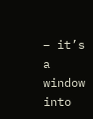– it’s a window into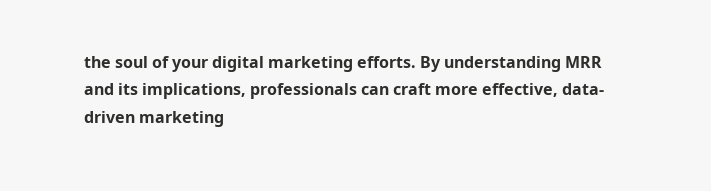the soul of your digital marketing efforts. By understanding MRR and its implications, professionals can craft more effective, data-driven marketing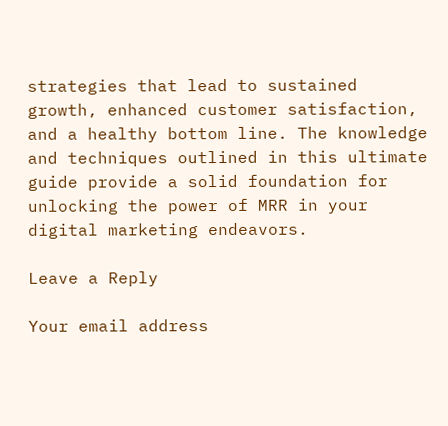strategies that lead to sustained growth, enhanced customer satisfaction, and a healthy bottom line. The knowledge and techniques outlined in this ultimate guide provide a solid foundation for unlocking the power of MRR in your digital marketing endeavors.

Leave a Reply

Your email address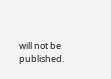will not be published.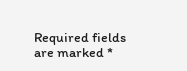Required fields are marked *